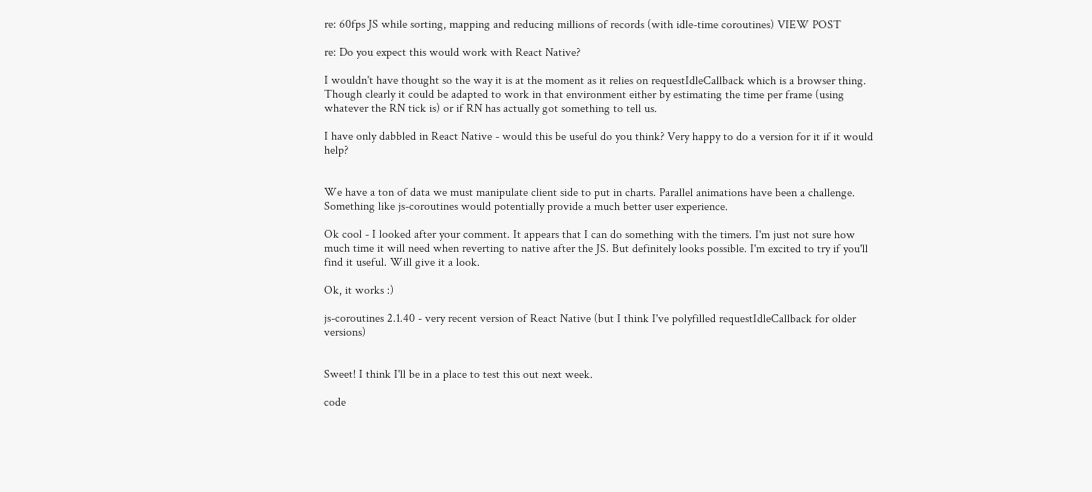re: 60fps JS while sorting, mapping and reducing millions of records (with idle-time coroutines) VIEW POST

re: Do you expect this would work with React Native?

I wouldn't have thought so the way it is at the moment as it relies on requestIdleCallback which is a browser thing. Though clearly it could be adapted to work in that environment either by estimating the time per frame (using whatever the RN tick is) or if RN has actually got something to tell us.

I have only dabbled in React Native - would this be useful do you think? Very happy to do a version for it if it would help?


We have a ton of data we must manipulate client side to put in charts. Parallel animations have been a challenge. Something like js-coroutines would potentially provide a much better user experience.

Ok cool - I looked after your comment. It appears that I can do something with the timers. I'm just not sure how much time it will need when reverting to native after the JS. But definitely looks possible. I'm excited to try if you'll find it useful. Will give it a look.

Ok, it works :)

js-coroutines 2.1.40 - very recent version of React Native (but I think I've polyfilled requestIdleCallback for older versions)


Sweet! I think I'll be in a place to test this out next week.

code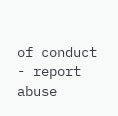of conduct - report abuse